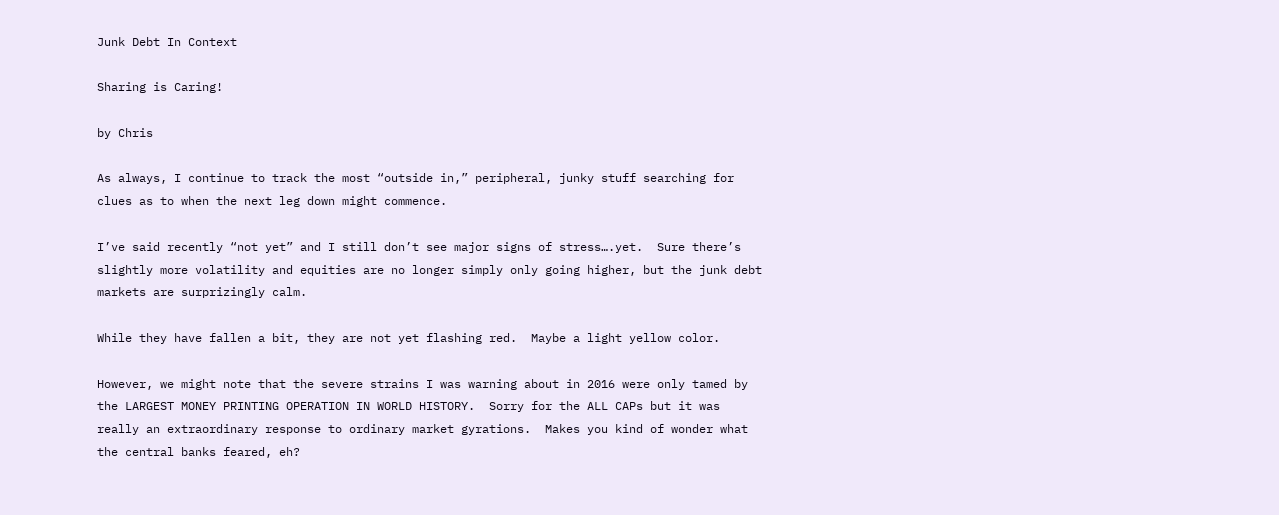Junk Debt In Context

Sharing is Caring!

by Chris

As always, I continue to track the most “outside in,” peripheral, junky stuff searching for clues as to when the next leg down might commence.

I’ve said recently “not yet” and I still don’t see major signs of stress….yet.  Sure there’s slightly more volatility and equities are no longer simply only going higher, but the junk debt markets are surprizingly calm.

While they have fallen a bit, they are not yet flashing red.  Maybe a light yellow color.

However, we might note that the severe strains I was warning about in 2016 were only tamed by the LARGEST MONEY PRINTING OPERATION IN WORLD HISTORY.  Sorry for the ALL CAPs but it was really an extraordinary response to ordinary market gyrations.  Makes you kind of wonder what the central banks feared, eh?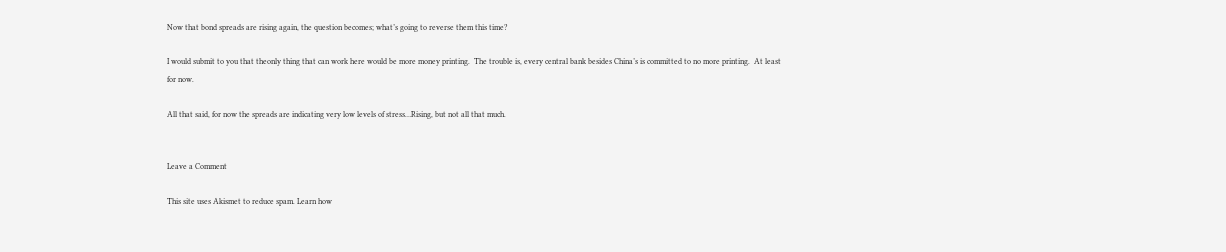Now that bond spreads are rising again, the question becomes; what’s going to reverse them this time?

I would submit to you that theonly thing that can work here would be more money printing.  The trouble is, every central bank besides China’s is committed to no more printing.  At least for now.

All that said, for now the spreads are indicating very low levels of stress…Rising, but not all that much.


Leave a Comment

This site uses Akismet to reduce spam. Learn how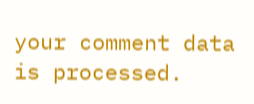your comment data is processed.